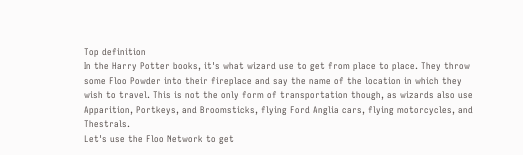Top definition
In the Harry Potter books, it's what wizard use to get from place to place. They throw some Floo Powder into their fireplace and say the name of the location in which they wish to travel. This is not the only form of transportation though, as wizards also use Apparition, Portkeys, and Broomsticks, flying Ford Anglia cars, flying motorcycles, and Thestrals.
Let's use the Floo Network to get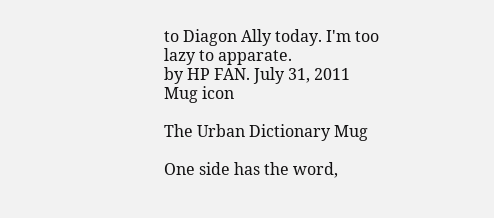to Diagon Ally today. I'm too lazy to apparate.
by HP FAN. July 31, 2011
Mug icon

The Urban Dictionary Mug

One side has the word,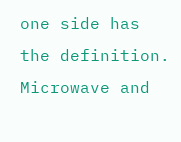one side has the definition. Microwave and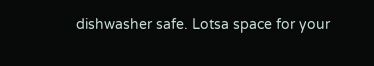dishwasher safe. Lotsa space for your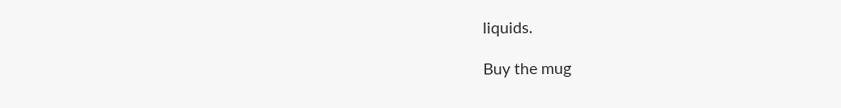liquids.

Buy the mug